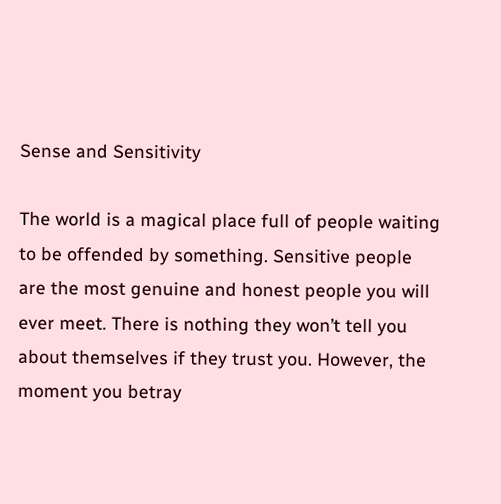Sense and Sensitivity

The world is a magical place full of people waiting to be offended by something. Sensitive people are the most genuine and honest people you will ever meet. There is nothing they won’t tell you about themselves if they trust you. However, the moment you betray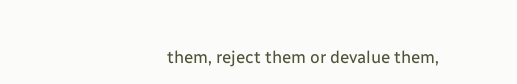them, reject them or devalue them,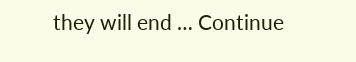they will end … Continue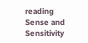reading Sense and Sensitivity